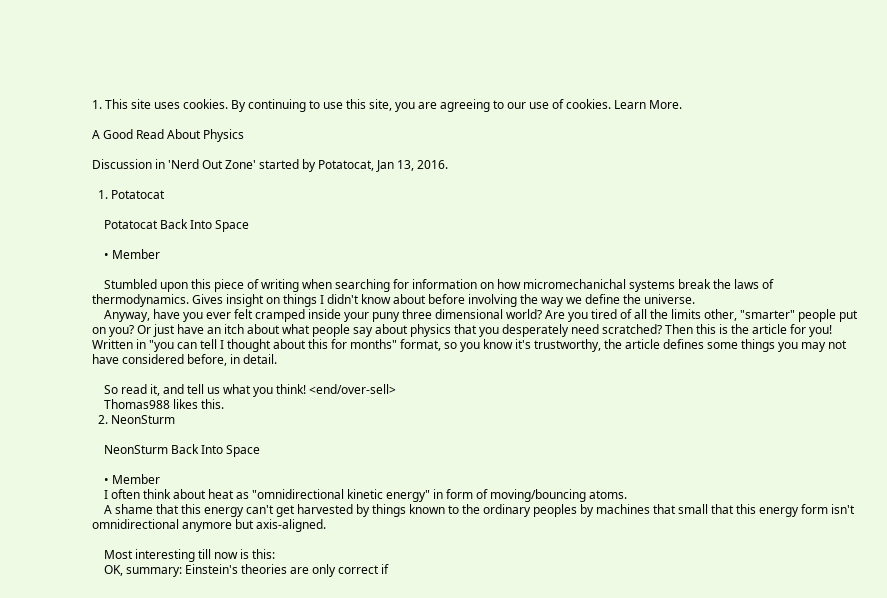1. This site uses cookies. By continuing to use this site, you are agreeing to our use of cookies. Learn More.

A Good Read About Physics

Discussion in 'Nerd Out Zone' started by Potatocat, Jan 13, 2016.

  1. Potatocat

    Potatocat Back Into Space

    • Member

    Stumbled upon this piece of writing when searching for information on how micromechanichal systems break the laws of thermodynamics. Gives insight on things I didn't know about before involving the way we define the universe.
    Anyway, have you ever felt cramped inside your puny three dimensional world? Are you tired of all the limits other, "smarter" people put on you? Or just have an itch about what people say about physics that you desperately need scratched? Then this is the article for you! Written in "you can tell I thought about this for months" format, so you know it's trustworthy, the article defines some things you may not have considered before, in detail.

    So read it, and tell us what you think! <end/over-sell>
    Thomas988 likes this.
  2. NeonSturm

    NeonSturm Back Into Space

    • Member
    I often think about heat as "omnidirectional kinetic energy" in form of moving/bouncing atoms.
    A shame that this energy can't get harvested by things known to the ordinary peoples by machines that small that this energy form isn't omnidirectional anymore but axis-aligned.

    Most interesting till now is this:
    OK, summary: Einstein's theories are only correct if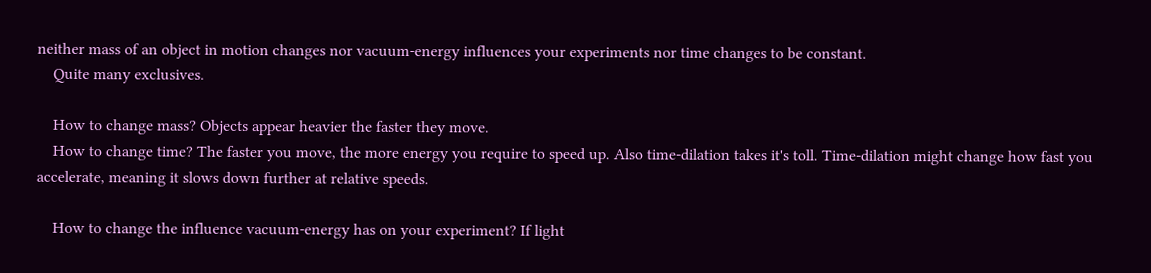neither mass of an object in motion changes nor vacuum-energy influences your experiments nor time changes to be constant.
    Quite many exclusives.

    How to change mass? Objects appear heavier the faster they move.
    How to change time? The faster you move, the more energy you require to speed up. Also time-dilation takes it's toll. Time-dilation might change how fast you accelerate, meaning it slows down further at relative speeds.

    How to change the influence vacuum-energy has on your experiment? If light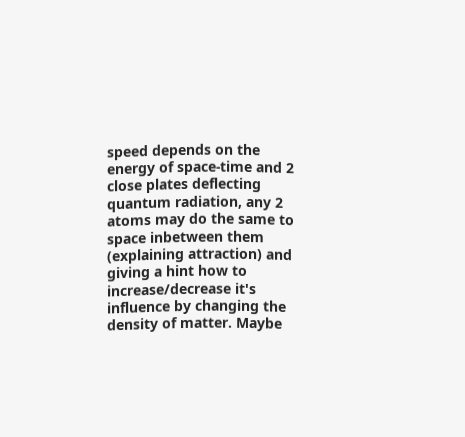speed depends on the energy of space-time and 2 close plates deflecting quantum radiation, any 2 atoms may do the same to space inbetween them (explaining attraction) and giving a hint how to increase/decrease it's influence by changing the density of matter. Maybe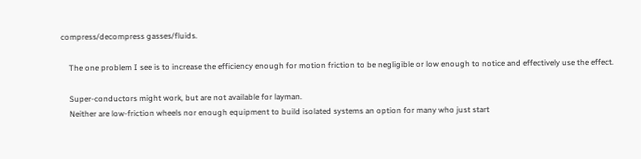compress/decompress gasses/fluids.

    The one problem I see is to increase the efficiency enough for motion friction to be negligible or low enough to notice and effectively use the effect.

    Super-conductors might work, but are not available for layman.
    Neither are low-friction wheels nor enough equipment to build isolated systems an option for many who just start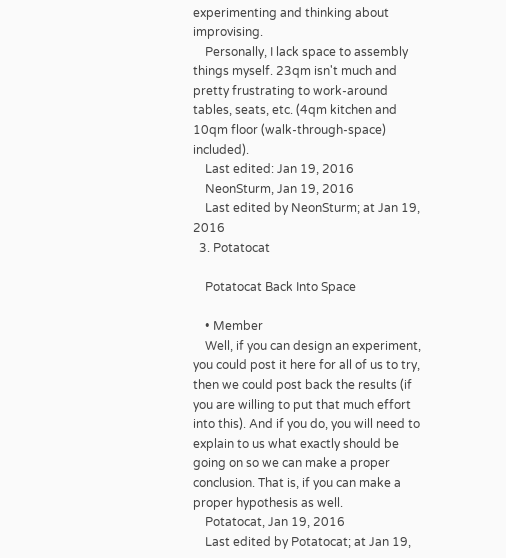experimenting and thinking about improvising.
    Personally, I lack space to assembly things myself. 23qm isn't much and pretty frustrating to work-around tables, seats, etc. (4qm kitchen and 10qm floor (walk-through-space) included).
    Last edited: Jan 19, 2016
    NeonSturm, Jan 19, 2016
    Last edited by NeonSturm; at Jan 19, 2016
  3. Potatocat

    Potatocat Back Into Space

    • Member
    Well, if you can design an experiment, you could post it here for all of us to try, then we could post back the results (if you are willing to put that much effort into this). And if you do, you will need to explain to us what exactly should be going on so we can make a proper conclusion. That is, if you can make a proper hypothesis as well.
    Potatocat, Jan 19, 2016
    Last edited by Potatocat; at Jan 19,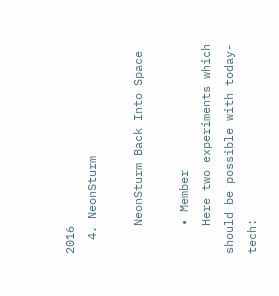2016
  4. NeonSturm

    NeonSturm Back Into Space

    • Member
    Here two experiments which should be possible with today-tech: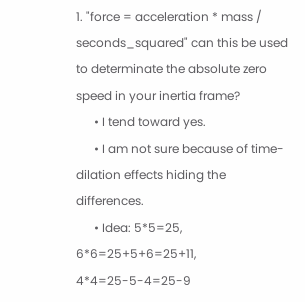1. "force = acceleration * mass / seconds_squared" can this be used to determinate the absolute zero speed in your inertia frame?
      • I tend toward yes.
      • I am not sure because of time-dilation effects hiding the differences.
      • Idea: 5*5=25, 6*6=25+5+6=25+11, 4*4=25-5-4=25-9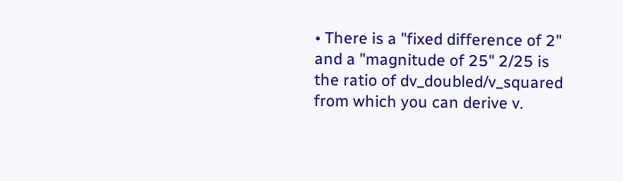• There is a "fixed difference of 2" and a "magnitude of 25" 2/25 is the ratio of dv_doubled/v_squared from which you can derive v.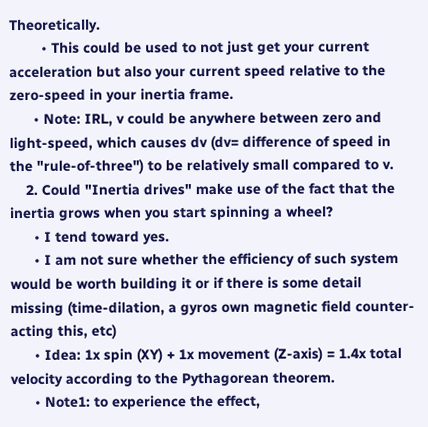Theoretically.
        • This could be used to not just get your current acceleration but also your current speed relative to the zero-speed in your inertia frame.
      • Note: IRL, v could be anywhere between zero and light-speed, which causes dv (dv= difference of speed in the "rule-of-three") to be relatively small compared to v.
    2. Could "Inertia drives" make use of the fact that the inertia grows when you start spinning a wheel?
      • I tend toward yes.
      • I am not sure whether the efficiency of such system would be worth building it or if there is some detail missing (time-dilation, a gyros own magnetic field counter-acting this, etc)
      • Idea: 1x spin (XY) + 1x movement (Z-axis) = 1.4x total velocity according to the Pythagorean theorem.
      • Note1: to experience the effect,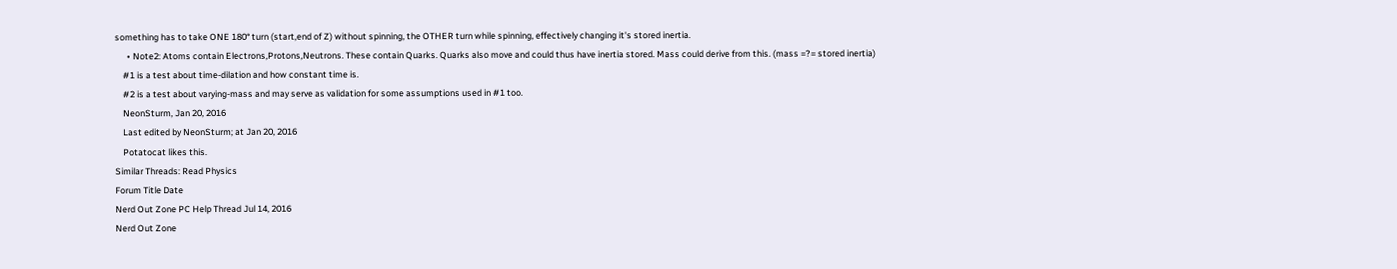something has to take ONE 180° turn (start,end of Z) without spinning, the OTHER turn while spinning, effectively changing it's stored inertia.
      • Note2: Atoms contain Electrons,Protons,Neutrons. These contain Quarks. Quarks also move and could thus have inertia stored. Mass could derive from this. (mass =?= stored inertia)
    #1 is a test about time-dilation and how constant time is.
    #2 is a test about varying-mass and may serve as validation for some assumptions used in #1 too.
    NeonSturm, Jan 20, 2016
    Last edited by NeonSturm; at Jan 20, 2016
    Potatocat likes this.
Similar Threads: Read Physics
Forum Title Date
Nerd Out Zone PC Help Thread Jul 14, 2016
Nerd Out Zone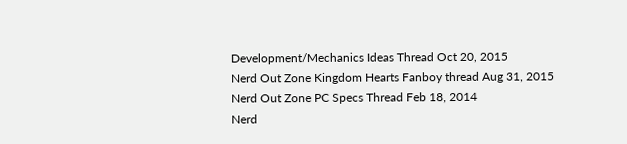Development/Mechanics Ideas Thread Oct 20, 2015
Nerd Out Zone Kingdom Hearts Fanboy thread Aug 31, 2015
Nerd Out Zone PC Specs Thread Feb 18, 2014
Nerd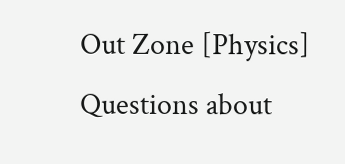Out Zone [Physics] Questions about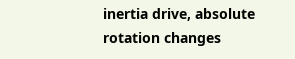inertia drive, absolute rotation changes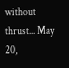without thrust... May 20,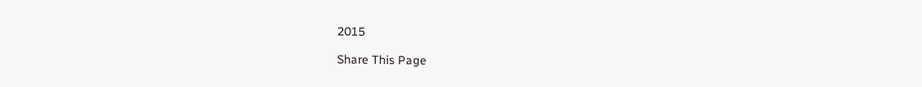2015

Share This Page